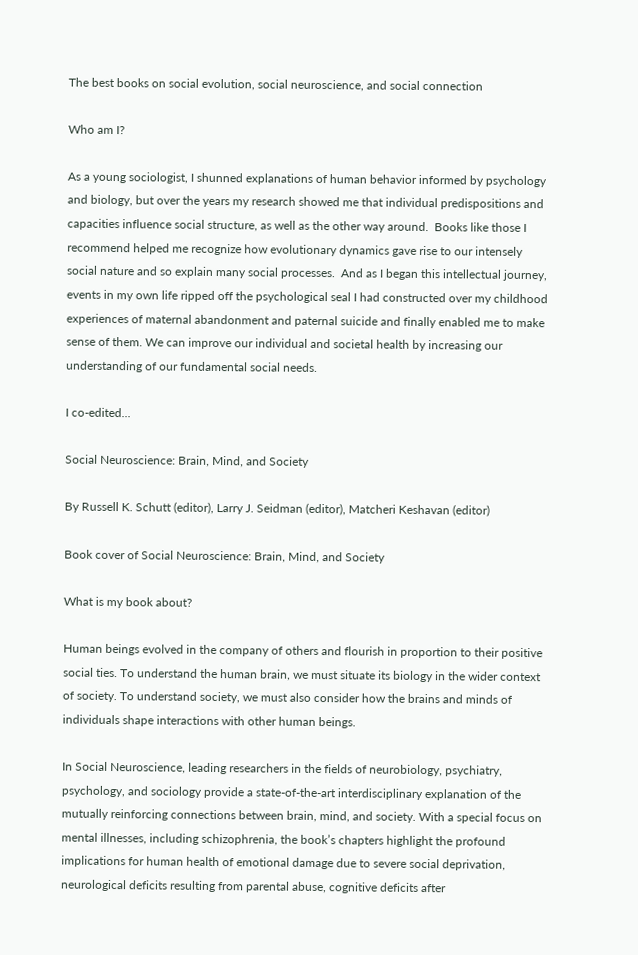The best books on social evolution, social neuroscience, and social connection

Who am I?

As a young sociologist, I shunned explanations of human behavior informed by psychology and biology, but over the years my research showed me that individual predispositions and capacities influence social structure, as well as the other way around.  Books like those I recommend helped me recognize how evolutionary dynamics gave rise to our intensely social nature and so explain many social processes.  And as I began this intellectual journey, events in my own life ripped off the psychological seal I had constructed over my childhood experiences of maternal abandonment and paternal suicide and finally enabled me to make sense of them. We can improve our individual and societal health by increasing our understanding of our fundamental social needs.

I co-edited...

Social Neuroscience: Brain, Mind, and Society

By Russell K. Schutt (editor), Larry J. Seidman (editor), Matcheri Keshavan (editor)

Book cover of Social Neuroscience: Brain, Mind, and Society

What is my book about?

Human beings evolved in the company of others and flourish in proportion to their positive social ties. To understand the human brain, we must situate its biology in the wider context of society. To understand society, we must also consider how the brains and minds of individuals shape interactions with other human beings.

In Social Neuroscience, leading researchers in the fields of neurobiology, psychiatry, psychology, and sociology provide a state-of-the-art interdisciplinary explanation of the mutually reinforcing connections between brain, mind, and society. With a special focus on mental illnesses, including schizophrenia, the book’s chapters highlight the profound implications for human health of emotional damage due to severe social deprivation, neurological deficits resulting from parental abuse, cognitive deficits after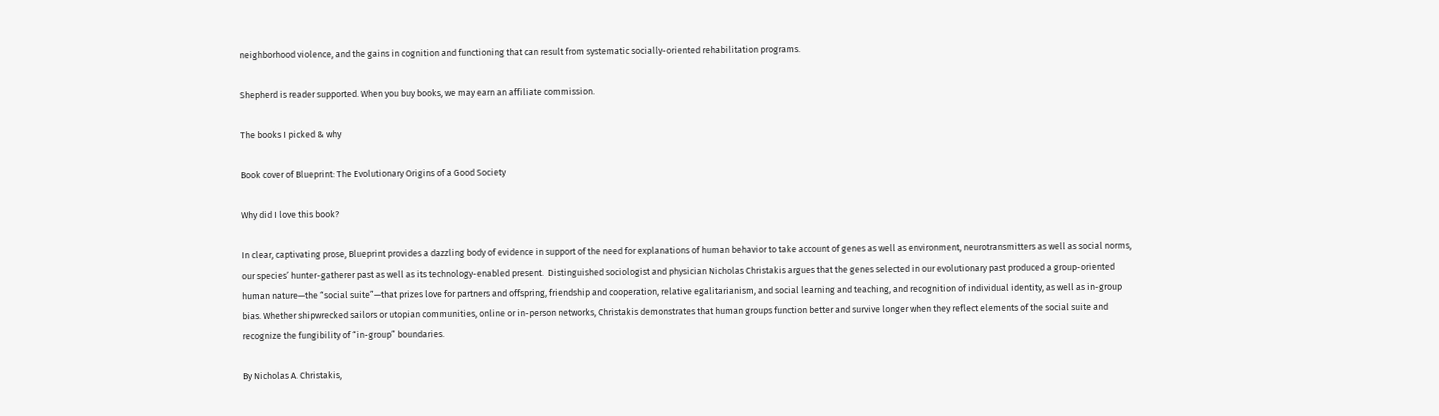neighborhood violence, and the gains in cognition and functioning that can result from systematic socially-oriented rehabilitation programs.

Shepherd is reader supported. When you buy books, we may earn an affiliate commission.

The books I picked & why

Book cover of Blueprint: The Evolutionary Origins of a Good Society

Why did I love this book?

In clear, captivating prose, Blueprint provides a dazzling body of evidence in support of the need for explanations of human behavior to take account of genes as well as environment, neurotransmitters as well as social norms, our species’ hunter-gatherer past as well as its technology-enabled present.  Distinguished sociologist and physician Nicholas Christakis argues that the genes selected in our evolutionary past produced a group-oriented human nature—the “social suite”—that prizes love for partners and offspring, friendship and cooperation, relative egalitarianism, and social learning and teaching, and recognition of individual identity, as well as in-group bias. Whether shipwrecked sailors or utopian communities, online or in-person networks, Christakis demonstrates that human groups function better and survive longer when they reflect elements of the social suite and recognize the fungibility of “in-group” boundaries.

By Nicholas A. Christakis,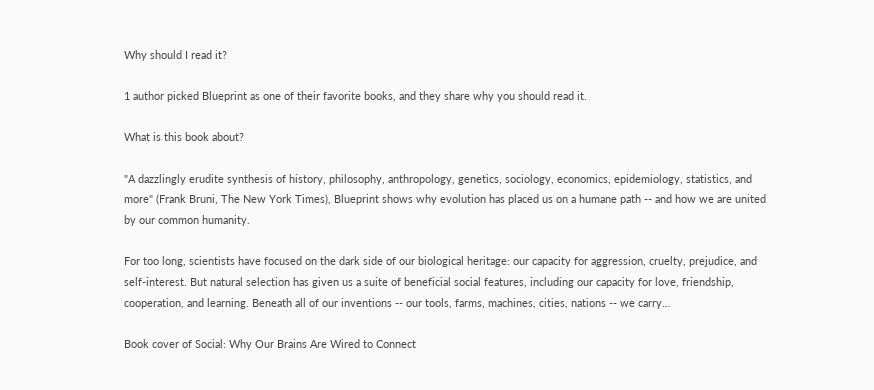Why should I read it?

1 author picked Blueprint as one of their favorite books, and they share why you should read it.

What is this book about?

"A dazzlingly erudite synthesis of history, philosophy, anthropology, genetics, sociology, economics, epidemiology, statistics, and more" (Frank Bruni, The New York Times), Blueprint shows why evolution has placed us on a humane path -- and how we are united by our common humanity.

For too long, scientists have focused on the dark side of our biological heritage: our capacity for aggression, cruelty, prejudice, and self-interest. But natural selection has given us a suite of beneficial social features, including our capacity for love, friendship, cooperation, and learning. Beneath all of our inventions -- our tools, farms, machines, cities, nations -- we carry…

Book cover of Social: Why Our Brains Are Wired to Connect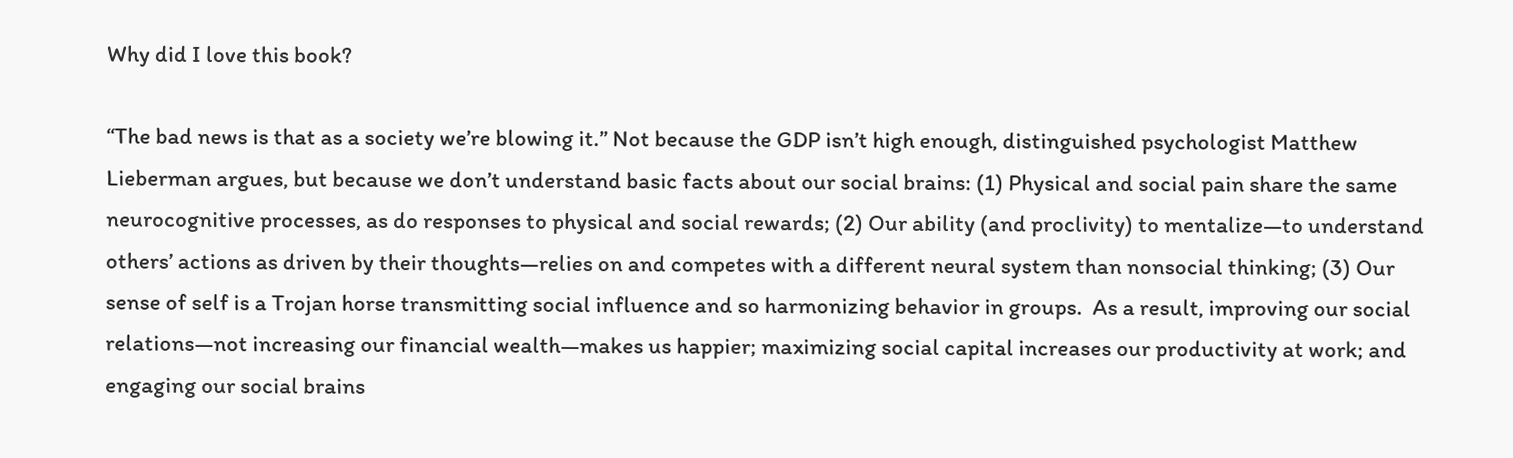Why did I love this book?

“The bad news is that as a society we’re blowing it.” Not because the GDP isn’t high enough, distinguished psychologist Matthew Lieberman argues, but because we don’t understand basic facts about our social brains: (1) Physical and social pain share the same neurocognitive processes, as do responses to physical and social rewards; (2) Our ability (and proclivity) to mentalize—to understand others’ actions as driven by their thoughts—relies on and competes with a different neural system than nonsocial thinking; (3) Our sense of self is a Trojan horse transmitting social influence and so harmonizing behavior in groups.  As a result, improving our social relations—not increasing our financial wealth—makes us happier; maximizing social capital increases our productivity at work; and engaging our social brains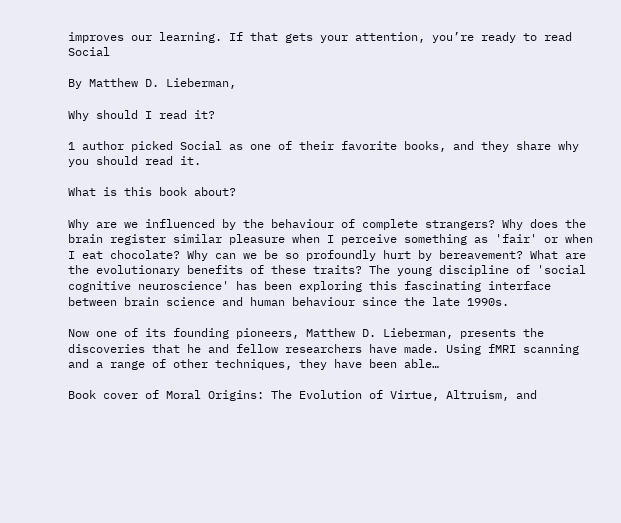improves our learning. If that gets your attention, you’re ready to read Social

By Matthew D. Lieberman,

Why should I read it?

1 author picked Social as one of their favorite books, and they share why you should read it.

What is this book about?

Why are we influenced by the behaviour of complete strangers? Why does the brain register similar pleasure when I perceive something as 'fair' or when I eat chocolate? Why can we be so profoundly hurt by bereavement? What are the evolutionary benefits of these traits? The young discipline of 'social cognitive neuroscience' has been exploring this fascinating interface between brain science and human behaviour since the late 1990s.

Now one of its founding pioneers, Matthew D. Lieberman, presents the discoveries that he and fellow researchers have made. Using fMRI scanning and a range of other techniques, they have been able…

Book cover of Moral Origins: The Evolution of Virtue, Altruism, and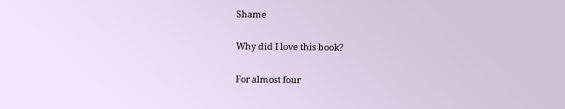Shame

Why did I love this book?

For almost four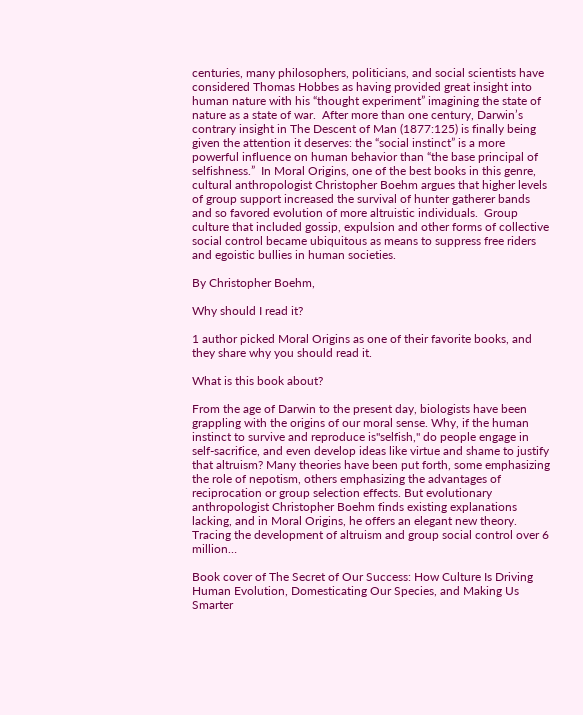centuries, many philosophers, politicians, and social scientists have considered Thomas Hobbes as having provided great insight into human nature with his “thought experiment” imagining the state of nature as a state of war.  After more than one century, Darwin’s contrary insight in The Descent of Man (1877:125) is finally being given the attention it deserves: the “social instinct” is a more powerful influence on human behavior than “the base principal of selfishness.”  In Moral Origins, one of the best books in this genre, cultural anthropologist Christopher Boehm argues that higher levels of group support increased the survival of hunter gatherer bands and so favored evolution of more altruistic individuals.  Group culture that included gossip, expulsion and other forms of collective social control became ubiquitous as means to suppress free riders and egoistic bullies in human societies.

By Christopher Boehm,

Why should I read it?

1 author picked Moral Origins as one of their favorite books, and they share why you should read it.

What is this book about?

From the age of Darwin to the present day, biologists have been grappling with the origins of our moral sense. Why, if the human instinct to survive and reproduce is"selfish," do people engage in self-sacrifice, and even develop ideas like virtue and shame to justify that altruism? Many theories have been put forth, some emphasizing the role of nepotism, others emphasizing the advantages of reciprocation or group selection effects. But evolutionary anthropologist Christopher Boehm finds existing explanations lacking, and in Moral Origins, he offers an elegant new theory. Tracing the development of altruism and group social control over 6 million…

Book cover of The Secret of Our Success: How Culture Is Driving Human Evolution, Domesticating Our Species, and Making Us Smarter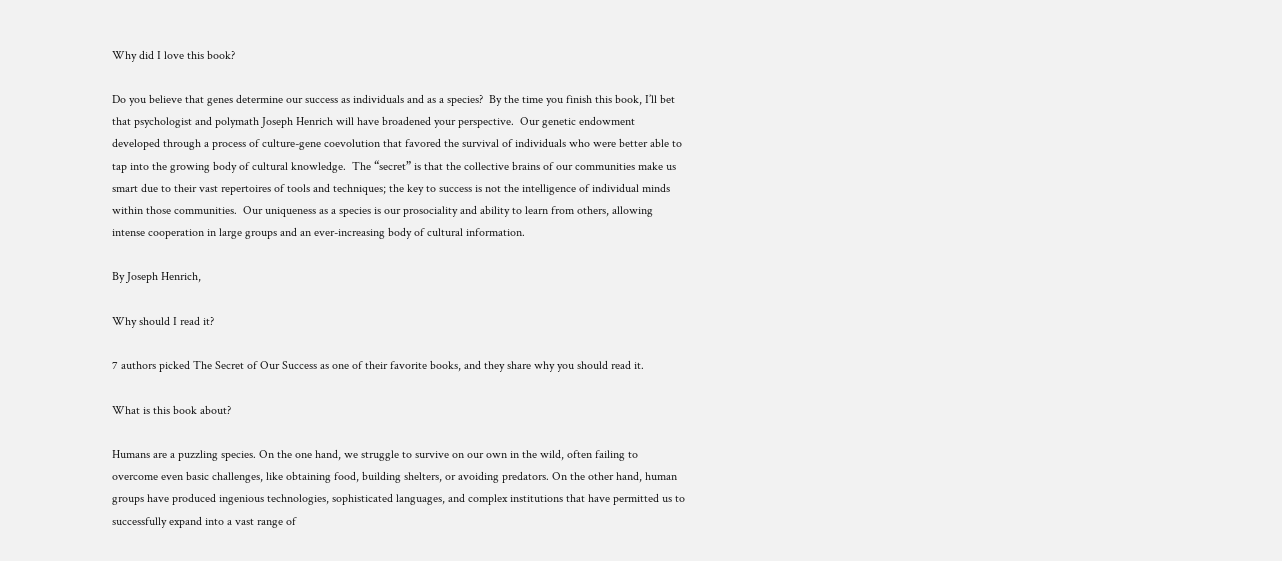Why did I love this book?

Do you believe that genes determine our success as individuals and as a species?  By the time you finish this book, I’ll bet that psychologist and polymath Joseph Henrich will have broadened your perspective.  Our genetic endowment developed through a process of culture-gene coevolution that favored the survival of individuals who were better able to tap into the growing body of cultural knowledge.  The “secret” is that the collective brains of our communities make us smart due to their vast repertoires of tools and techniques; the key to success is not the intelligence of individual minds within those communities.  Our uniqueness as a species is our prosociality and ability to learn from others, allowing intense cooperation in large groups and an ever-increasing body of cultural information.

By Joseph Henrich,

Why should I read it?

7 authors picked The Secret of Our Success as one of their favorite books, and they share why you should read it.

What is this book about?

Humans are a puzzling species. On the one hand, we struggle to survive on our own in the wild, often failing to overcome even basic challenges, like obtaining food, building shelters, or avoiding predators. On the other hand, human groups have produced ingenious technologies, sophisticated languages, and complex institutions that have permitted us to successfully expand into a vast range of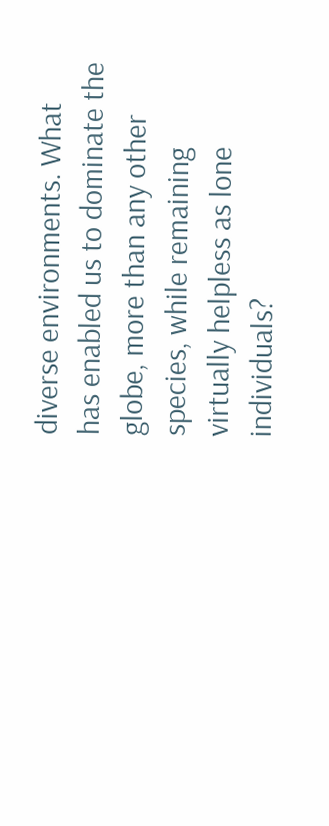diverse environments. What has enabled us to dominate the globe, more than any other species, while remaining virtually helpless as lone individuals?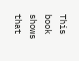This book shows that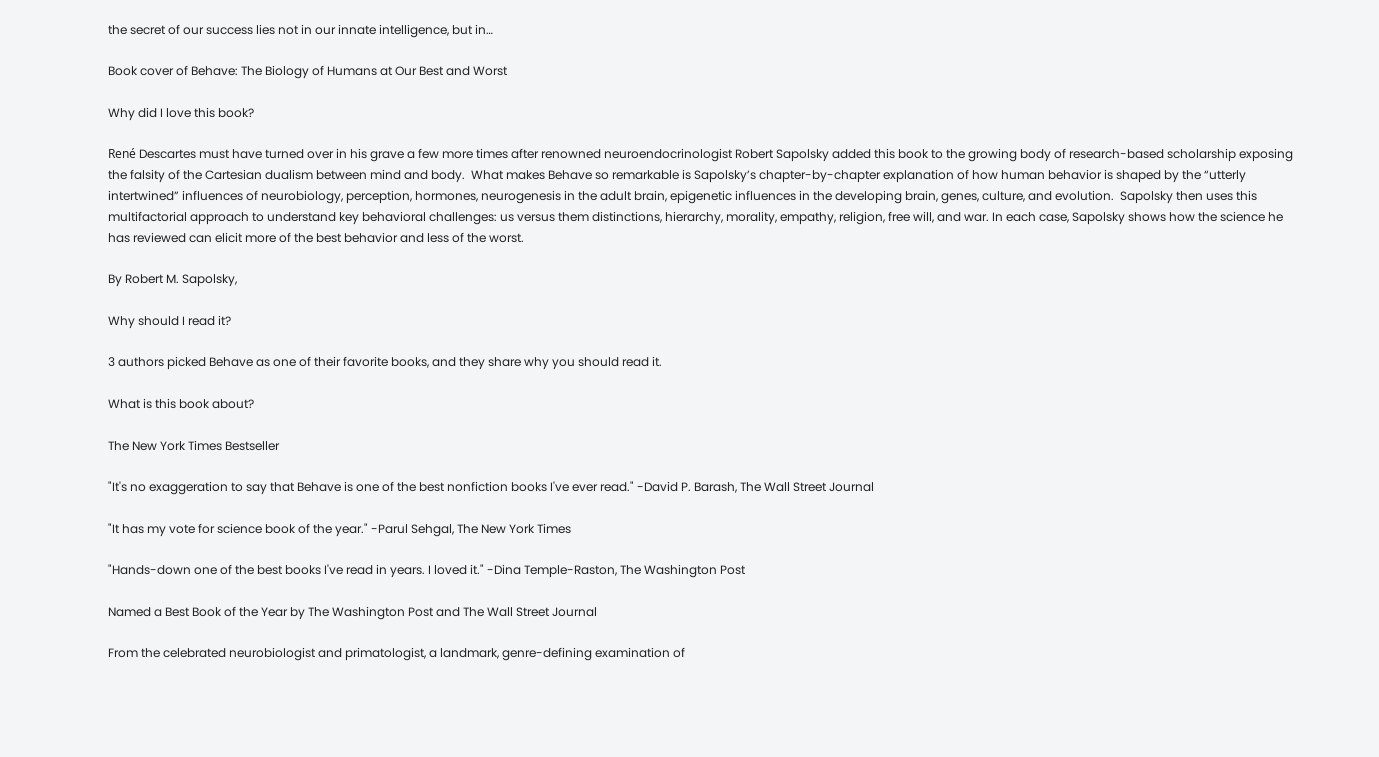the secret of our success lies not in our innate intelligence, but in…

Book cover of Behave: The Biology of Humans at Our Best and Worst

Why did I love this book?

René Descartes must have turned over in his grave a few more times after renowned neuroendocrinologist Robert Sapolsky added this book to the growing body of research-based scholarship exposing the falsity of the Cartesian dualism between mind and body.  What makes Behave so remarkable is Sapolsky’s chapter-by-chapter explanation of how human behavior is shaped by the “utterly intertwined” influences of neurobiology, perception, hormones, neurogenesis in the adult brain, epigenetic influences in the developing brain, genes, culture, and evolution.  Sapolsky then uses this multifactorial approach to understand key behavioral challenges: us versus them distinctions, hierarchy, morality, empathy, religion, free will, and war. In each case, Sapolsky shows how the science he has reviewed can elicit more of the best behavior and less of the worst.

By Robert M. Sapolsky,

Why should I read it?

3 authors picked Behave as one of their favorite books, and they share why you should read it.

What is this book about?

The New York Times Bestseller

"It's no exaggeration to say that Behave is one of the best nonfiction books I've ever read." -David P. Barash, The Wall Street Journal

"It has my vote for science book of the year." -Parul Sehgal, The New York Times

"Hands-down one of the best books I've read in years. I loved it." -Dina Temple-Raston, The Washington Post

Named a Best Book of the Year by The Washington Post and The Wall Street Journal

From the celebrated neurobiologist and primatologist, a landmark, genre-defining examination of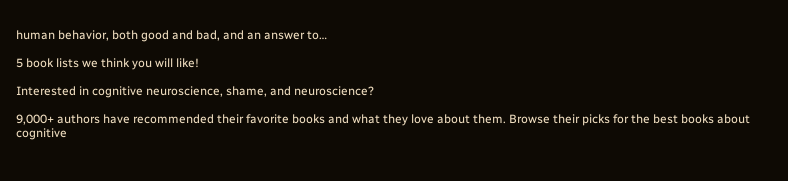human behavior, both good and bad, and an answer to…

5 book lists we think you will like!

Interested in cognitive neuroscience, shame, and neuroscience?

9,000+ authors have recommended their favorite books and what they love about them. Browse their picks for the best books about cognitive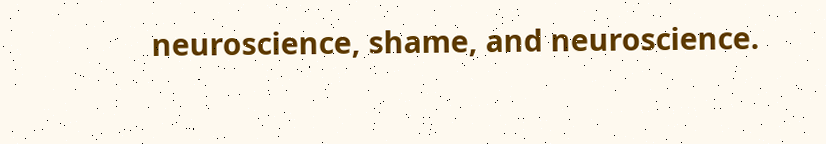neuroscience, shame, and neuroscience.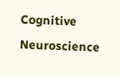Cognitive Neuroscience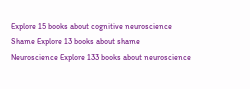Explore 15 books about cognitive neuroscience
Shame Explore 13 books about shame
Neuroscience Explore 133 books about neuroscience